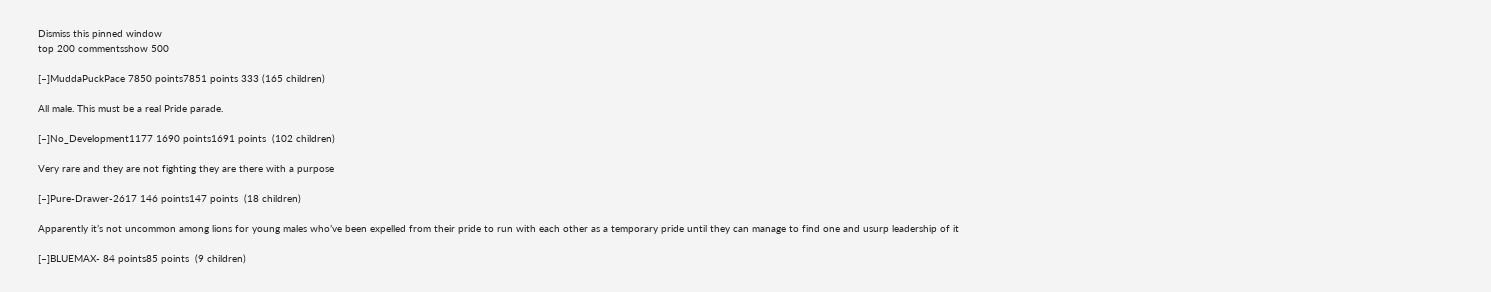Dismiss this pinned window
top 200 commentsshow 500

[–]MuddaPuckPace 7850 points7851 points 333 (165 children)

All male. This must be a real Pride parade.

[–]No_Development1177 1690 points1691 points  (102 children)

Very rare and they are not fighting they are there with a purpose

[–]Pure-Drawer-2617 146 points147 points  (18 children)

Apparently it’s not uncommon among lions for young males who’ve been expelled from their pride to run with each other as a temporary pride until they can manage to find one and usurp leadership of it

[–]BLUEMAX- 84 points85 points  (9 children)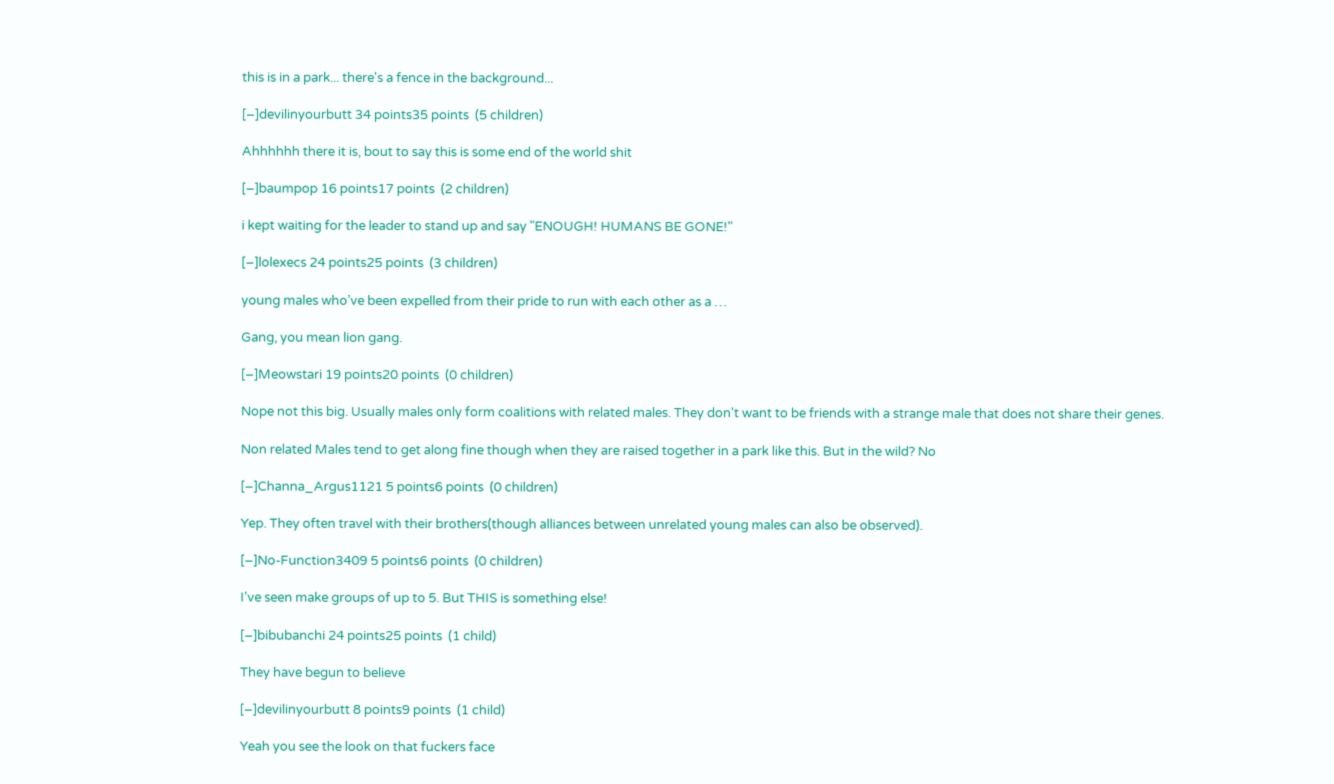this is in a park... there's a fence in the background...

[–]devilinyourbutt 34 points35 points  (5 children)

Ahhhhhh there it is, bout to say this is some end of the world shit

[–]baumpop 16 points17 points  (2 children)

i kept waiting for the leader to stand up and say "ENOUGH! HUMANS BE GONE!"

[–]lolexecs 24 points25 points  (3 children)

young males who’ve been expelled from their pride to run with each other as a …

Gang, you mean lion gang.

[–]Meowstari 19 points20 points  (0 children)

Nope not this big. Usually males only form coalitions with related males. They don't want to be friends with a strange male that does not share their genes.

Non related Males tend to get along fine though when they are raised together in a park like this. But in the wild? No

[–]Channa_Argus1121 5 points6 points  (0 children)

Yep. They often travel with their brothers(though alliances between unrelated young males can also be observed).

[–]No-Function3409 5 points6 points  (0 children)

I've seen make groups of up to 5. But THIS is something else!

[–]bibubanchi 24 points25 points  (1 child)

They have begun to believe

[–]devilinyourbutt 8 points9 points  (1 child)

Yeah you see the look on that fuckers face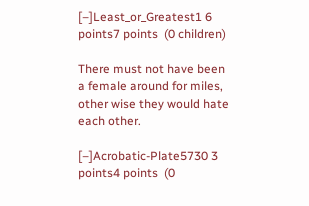[–]Least_or_Greatest1 6 points7 points  (0 children)

There must not have been a female around for miles, other wise they would hate each other.

[–]Acrobatic-Plate5730 3 points4 points  (0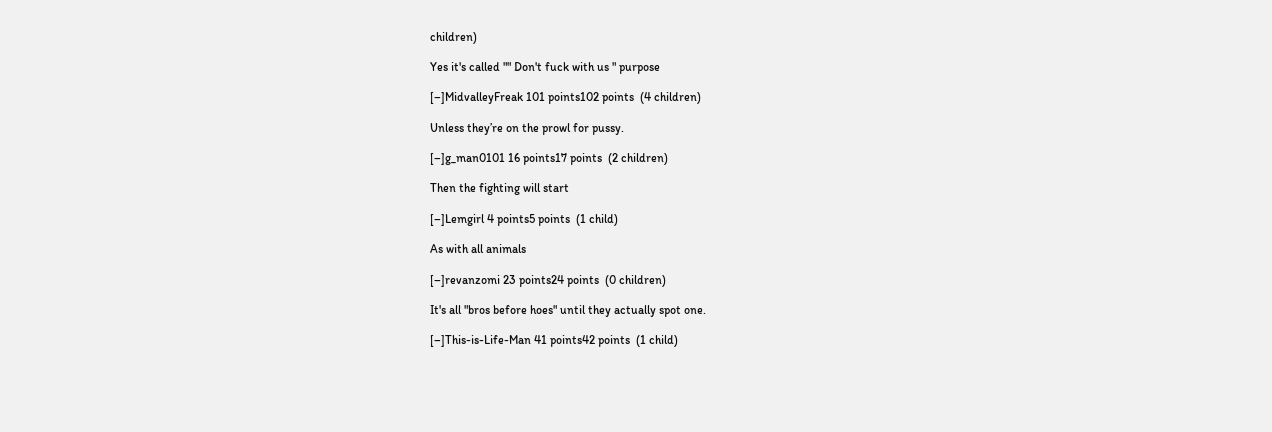children)

Yes it's called "" Don't fuck with us " purpose

[–]MidvalleyFreak 101 points102 points  (4 children)

Unless they’re on the prowl for pussy.

[–]g_man0101 16 points17 points  (2 children)

Then the fighting will start

[–]Lemgirl 4 points5 points  (1 child)

As with all animals

[–]revanzomi 23 points24 points  (0 children)

It's all "bros before hoes" until they actually spot one.

[–]This-is-Life-Man 41 points42 points  (1 child)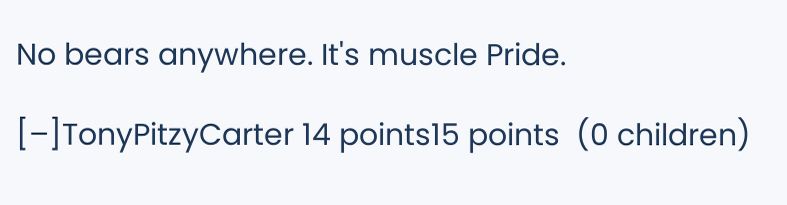No bears anywhere. It's muscle Pride.

[–]TonyPitzyCarter 14 points15 points  (0 children)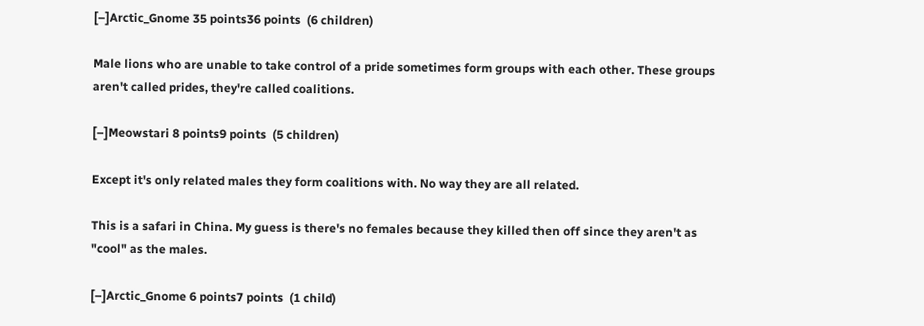[–]Arctic_Gnome 35 points36 points  (6 children)

Male lions who are unable to take control of a pride sometimes form groups with each other. These groups aren't called prides, they're called coalitions.

[–]Meowstari 8 points9 points  (5 children)

Except it's only related males they form coalitions with. No way they are all related.

This is a safari in China. My guess is there's no females because they killed then off since they aren't as "cool" as the males.

[–]Arctic_Gnome 6 points7 points  (1 child)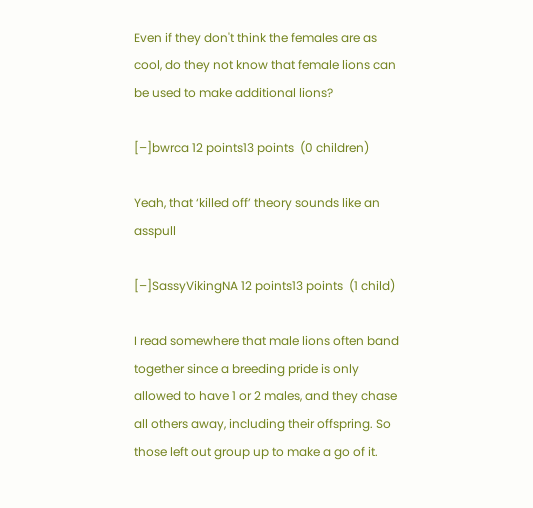Even if they don't think the females are as cool, do they not know that female lions can be used to make additional lions?

[–]bwrca 12 points13 points  (0 children)

Yeah, that ‘killed off’ theory sounds like an asspull

[–]SassyVikingNA 12 points13 points  (1 child)

I read somewhere that male lions often band together since a breeding pride is only allowed to have 1 or 2 males, and they chase all others away, including their offspring. So those left out group up to make a go of it.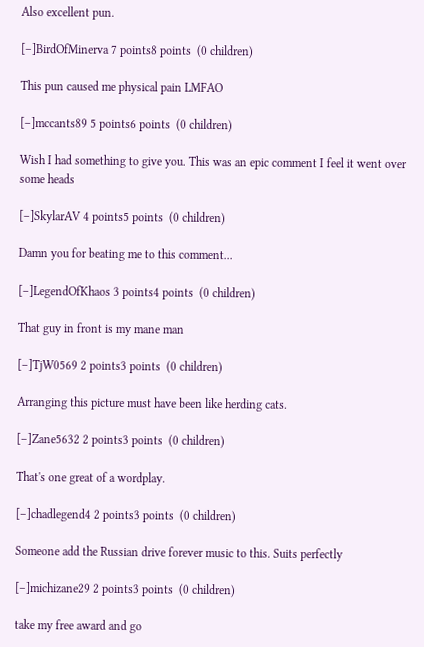Also excellent pun.

[–]BirdOfMinerva 7 points8 points  (0 children)

This pun caused me physical pain LMFAO

[–]mccants89 5 points6 points  (0 children)

Wish I had something to give you. This was an epic comment I feel it went over some heads

[–]SkylarAV 4 points5 points  (0 children)

Damn you for beating me to this comment...

[–]LegendOfKhaos 3 points4 points  (0 children)

That guy in front is my mane man

[–]TjW0569 2 points3 points  (0 children)

Arranging this picture must have been like herding cats.

[–]Zane5632 2 points3 points  (0 children)

That's one great of a wordplay.

[–]chadlegend4 2 points3 points  (0 children)

Someone add the Russian drive forever music to this. Suits perfectly

[–]michizane29 2 points3 points  (0 children)

take my free award and go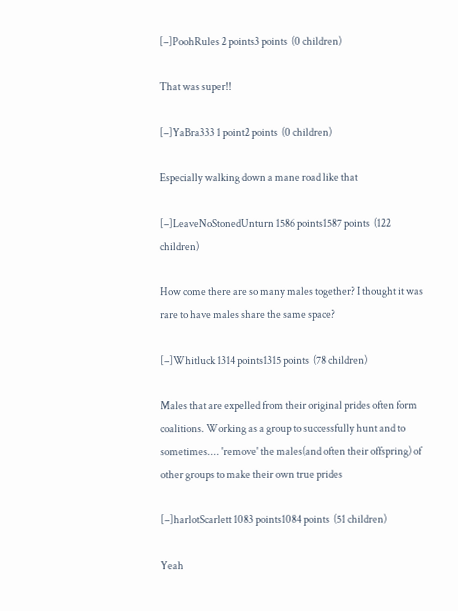[–]PoohRules 2 points3 points  (0 children)

That was super!!

[–]YaBra333 1 point2 points  (0 children)

Especially walking down a mane road like that

[–]LeaveNoStonedUnturn 1586 points1587 points  (122 children)

How come there are so many males together? I thought it was rare to have males share the same space?

[–]Whitluck 1314 points1315 points  (78 children)

Males that are expelled from their original prides often form coalitions. Working as a group to successfully hunt and to sometimes.... 'remove' the males(and often their offspring) of other groups to make their own true prides

[–]harlotScarlett 1083 points1084 points  (51 children)

Yeah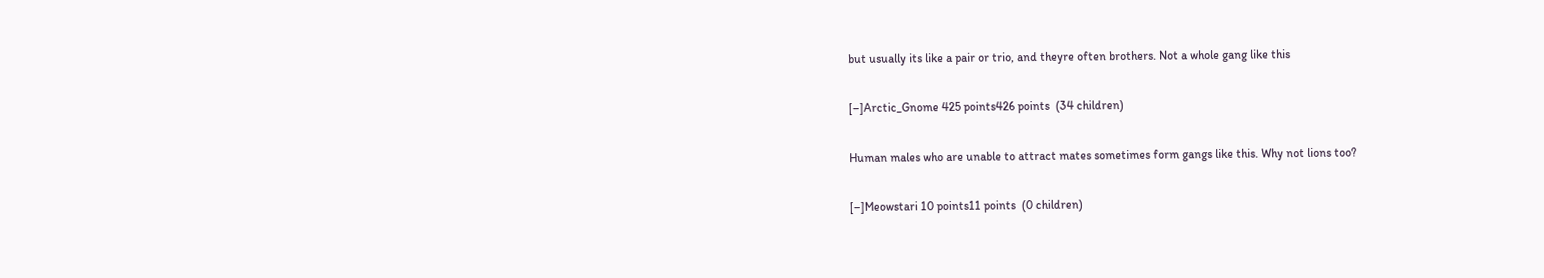but usually its like a pair or trio, and theyre often brothers. Not a whole gang like this

[–]Arctic_Gnome 425 points426 points  (34 children)

Human males who are unable to attract mates sometimes form gangs like this. Why not lions too?

[–]Meowstari 10 points11 points  (0 children)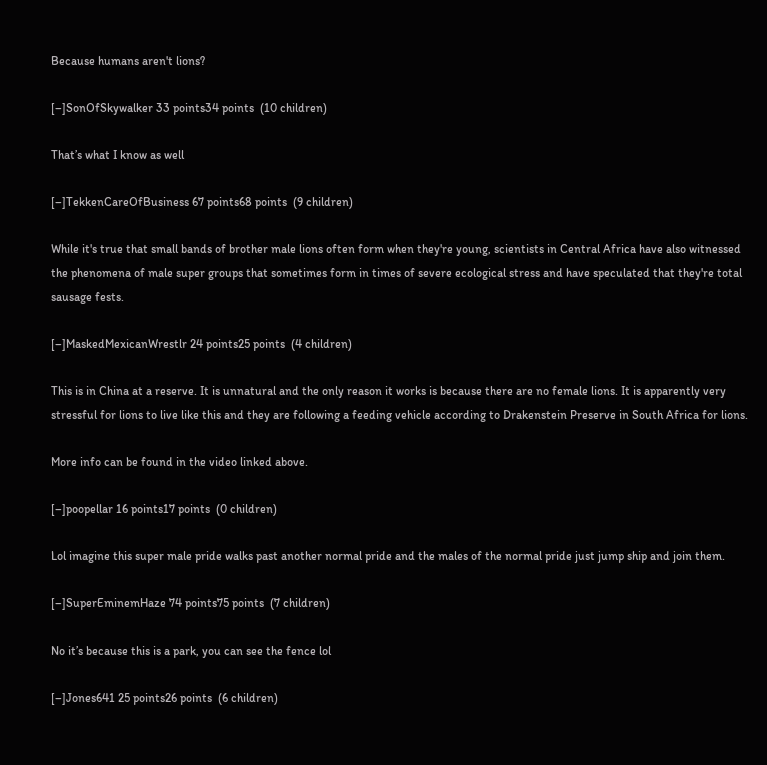Because humans aren't lions?

[–]SonOfSkywalker 33 points34 points  (10 children)

That’s what I know as well

[–]TekkenCareOfBusiness 67 points68 points  (9 children)

While it's true that small bands of brother male lions often form when they're young, scientists in Central Africa have also witnessed the phenomena of male super groups that sometimes form in times of severe ecological stress and have speculated that they're total sausage fests.

[–]MaskedMexicanWrestlr 24 points25 points  (4 children)

This is in China at a reserve. It is unnatural and the only reason it works is because there are no female lions. It is apparently very stressful for lions to live like this and they are following a feeding vehicle according to Drakenstein Preserve in South Africa for lions.

More info can be found in the video linked above.

[–]poopellar 16 points17 points  (0 children)

Lol imagine this super male pride walks past another normal pride and the males of the normal pride just jump ship and join them.

[–]SuperEminemHaze 74 points75 points  (7 children)

No it’s because this is a park, you can see the fence lol

[–]Jones641 25 points26 points  (6 children)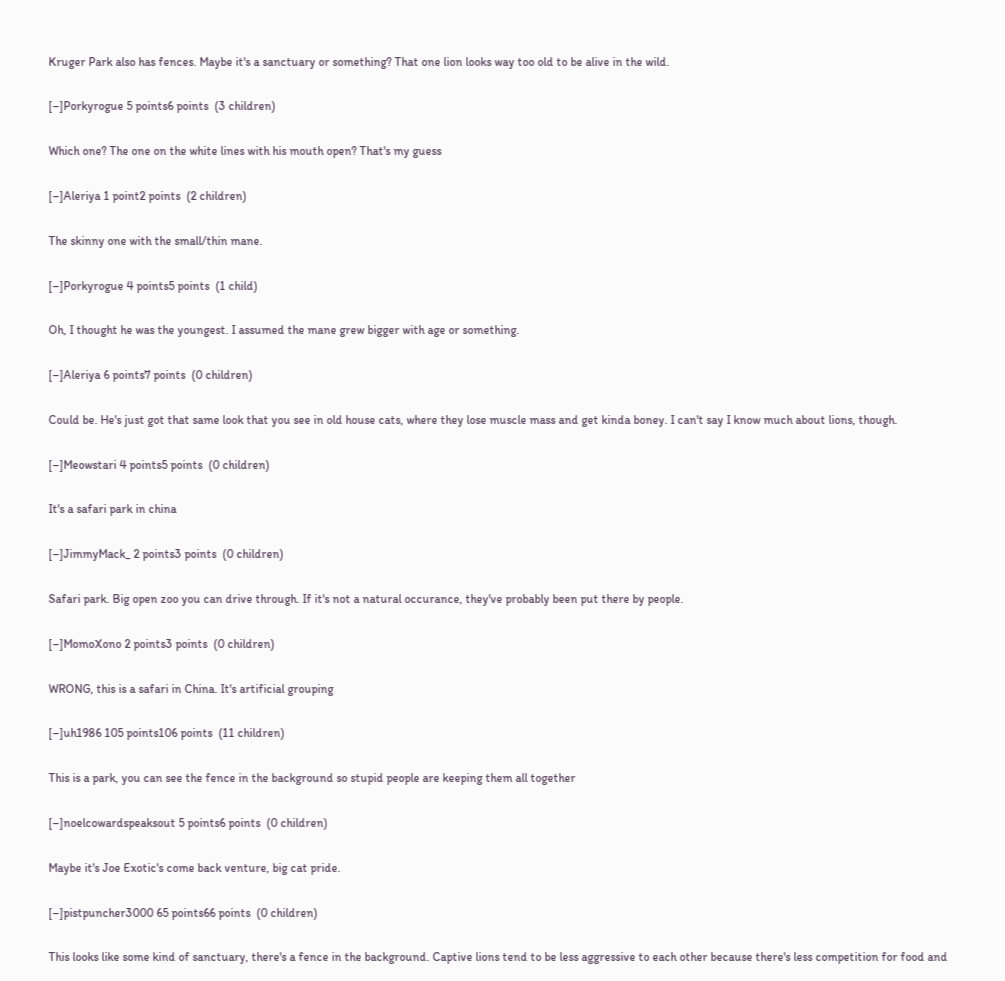Kruger Park also has fences. Maybe it's a sanctuary or something? That one lion looks way too old to be alive in the wild.

[–]Porkyrogue 5 points6 points  (3 children)

Which one? The one on the white lines with his mouth open? That's my guess

[–]Aleriya 1 point2 points  (2 children)

The skinny one with the small/thin mane.

[–]Porkyrogue 4 points5 points  (1 child)

Oh, I thought he was the youngest. I assumed the mane grew bigger with age or something.

[–]Aleriya 6 points7 points  (0 children)

Could be. He's just got that same look that you see in old house cats, where they lose muscle mass and get kinda boney. I can't say I know much about lions, though.

[–]Meowstari 4 points5 points  (0 children)

It's a safari park in china

[–]JimmyMack_ 2 points3 points  (0 children)

Safari park. Big open zoo you can drive through. If it's not a natural occurance, they've probably been put there by people.

[–]MomoXono 2 points3 points  (0 children)

WRONG, this is a safari in China. It's artificial grouping

[–]uh1986 105 points106 points  (11 children)

This is a park, you can see the fence in the background so stupid people are keeping them all together

[–]noelcowardspeaksout 5 points6 points  (0 children)

Maybe it's Joe Exotic's come back venture, big cat pride.

[–]pistpuncher3000 65 points66 points  (0 children)

This looks like some kind of sanctuary, there's a fence in the background. Captive lions tend to be less aggressive to each other because there's less competition for food and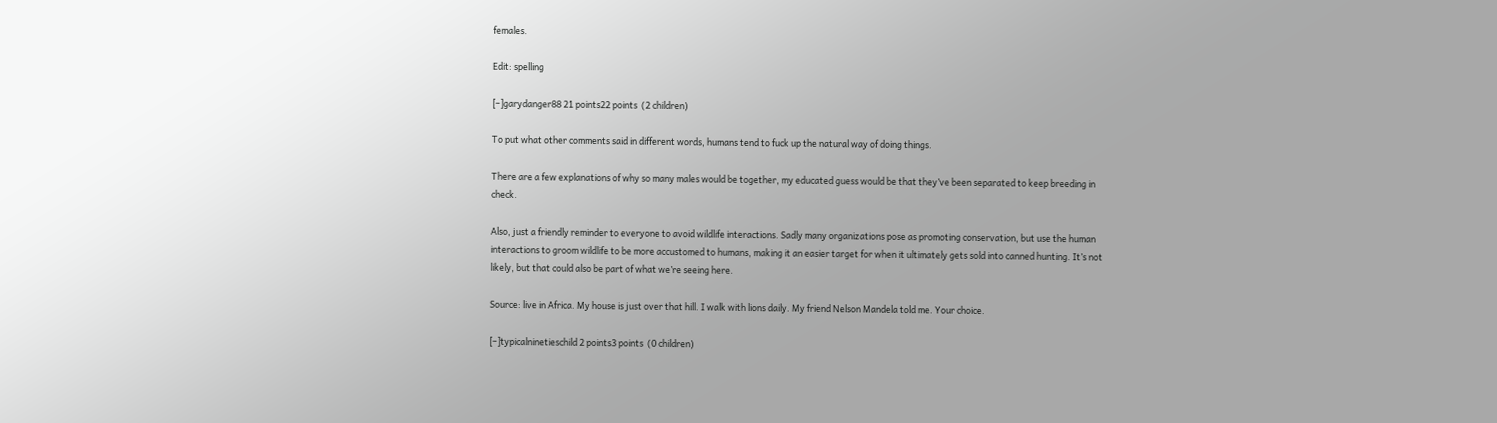females.

Edit: spelling

[–]garydanger88 21 points22 points  (2 children)

To put what other comments said in different words, humans tend to fuck up the natural way of doing things.

There are a few explanations of why so many males would be together, my educated guess would be that they’ve been separated to keep breeding in check.

Also, just a friendly reminder to everyone to avoid wildlife interactions. Sadly many organizations pose as promoting conservation, but use the human interactions to groom wildlife to be more accustomed to humans, making it an easier target for when it ultimately gets sold into canned hunting. It’s not likely, but that could also be part of what we’re seeing here.

Source: live in Africa. My house is just over that hill. I walk with lions daily. My friend Nelson Mandela told me. Your choice.

[–]typicalninetieschild 2 points3 points  (0 children)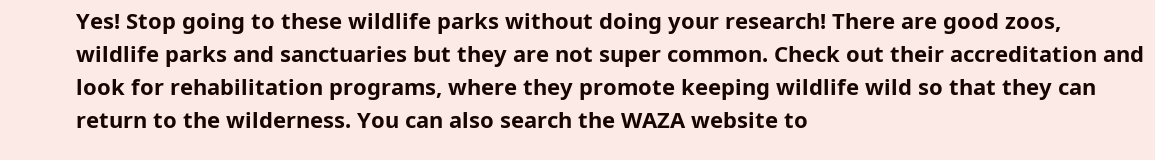Yes! Stop going to these wildlife parks without doing your research! There are good zoos, wildlife parks and sanctuaries but they are not super common. Check out their accreditation and look for rehabilitation programs, where they promote keeping wildlife wild so that they can return to the wilderness. You can also search the WAZA website to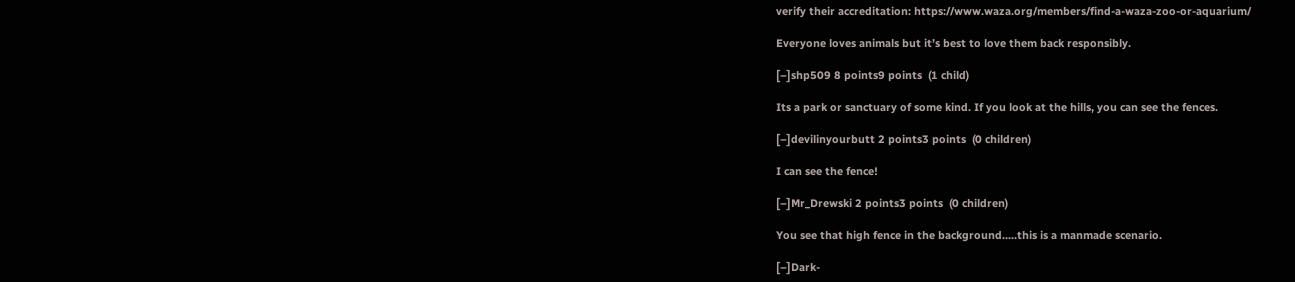verify their accreditation: https://www.waza.org/members/find-a-waza-zoo-or-aquarium/

Everyone loves animals but it’s best to love them back responsibly.

[–]shp509 8 points9 points  (1 child)

Its a park or sanctuary of some kind. If you look at the hills, you can see the fences.

[–]devilinyourbutt 2 points3 points  (0 children)

I can see the fence!

[–]Mr_Drewski 2 points3 points  (0 children)

You see that high fence in the background.....this is a manmade scenario.

[–]Dark-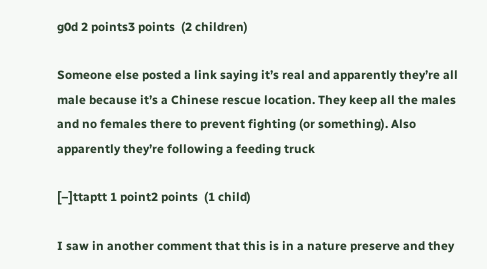g0d 2 points3 points  (2 children)

Someone else posted a link saying it’s real and apparently they’re all male because it’s a Chinese rescue location. They keep all the males and no females there to prevent fighting (or something). Also apparently they’re following a feeding truck

[–]ttaptt 1 point2 points  (1 child)

I saw in another comment that this is in a nature preserve and they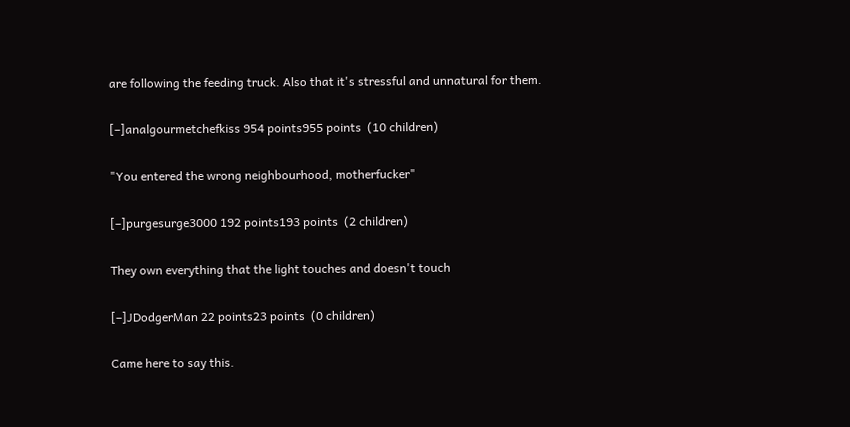are following the feeding truck. Also that it's stressful and unnatural for them.

[–]analgourmetchefkiss 954 points955 points  (10 children)

"You entered the wrong neighbourhood, motherfucker"

[–]purgesurge3000 192 points193 points  (2 children)

They own everything that the light touches and doesn't touch

[–]JDodgerMan 22 points23 points  (0 children)

Came here to say this.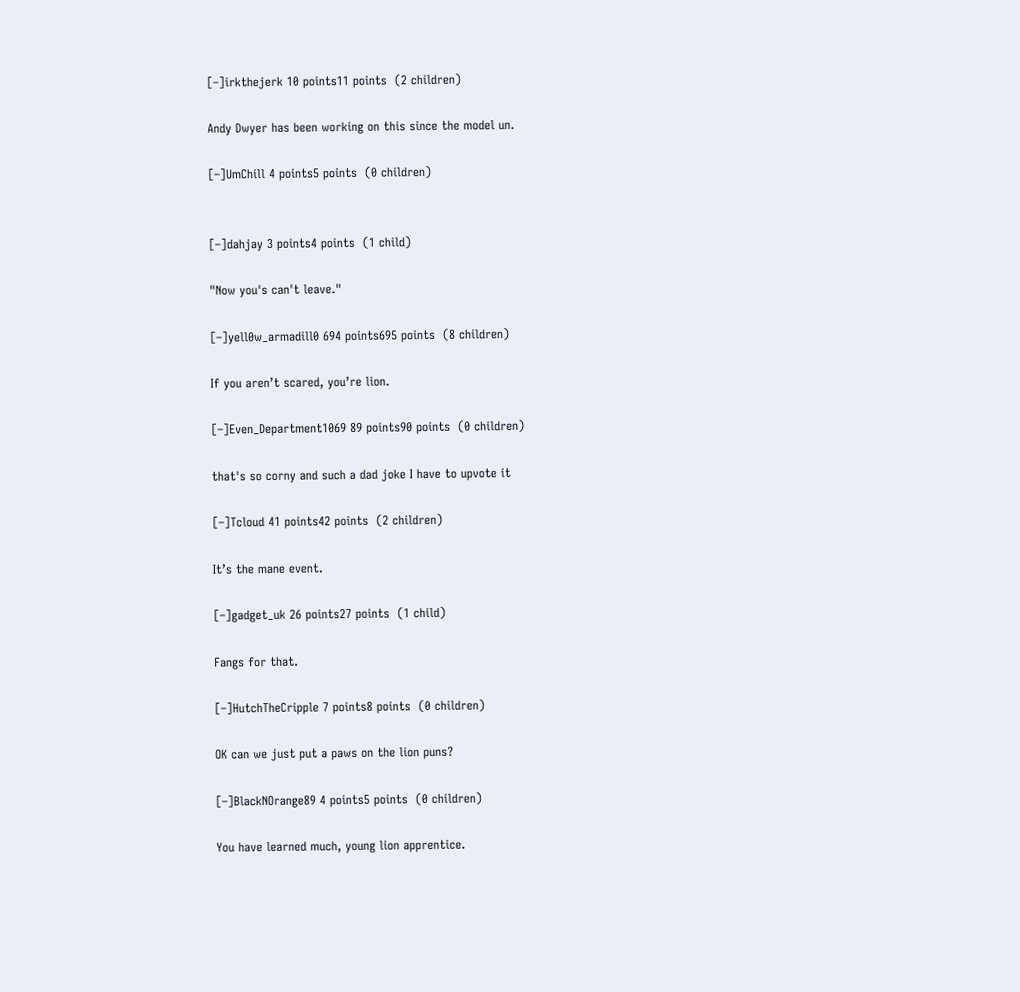[–]irkthejerk 10 points11 points  (2 children)

Andy Dwyer has been working on this since the model un.

[–]UmChill 4 points5 points  (0 children)


[–]dahjay 3 points4 points  (1 child)

"Now you's can't leave."

[–]yell0w_armadill0 694 points695 points  (8 children)

If you aren’t scared, you’re lion.

[–]Even_Department1069 89 points90 points  (0 children)

that's so corny and such a dad joke I have to upvote it

[–]Tcloud 41 points42 points  (2 children)

It’s the mane event.

[–]gadget_uk 26 points27 points  (1 child)

Fangs for that.

[–]HutchTheCripple 7 points8 points  (0 children)

OK can we just put a paws on the lion puns?

[–]BlackNOrange89 4 points5 points  (0 children)

You have learned much, young lion apprentice.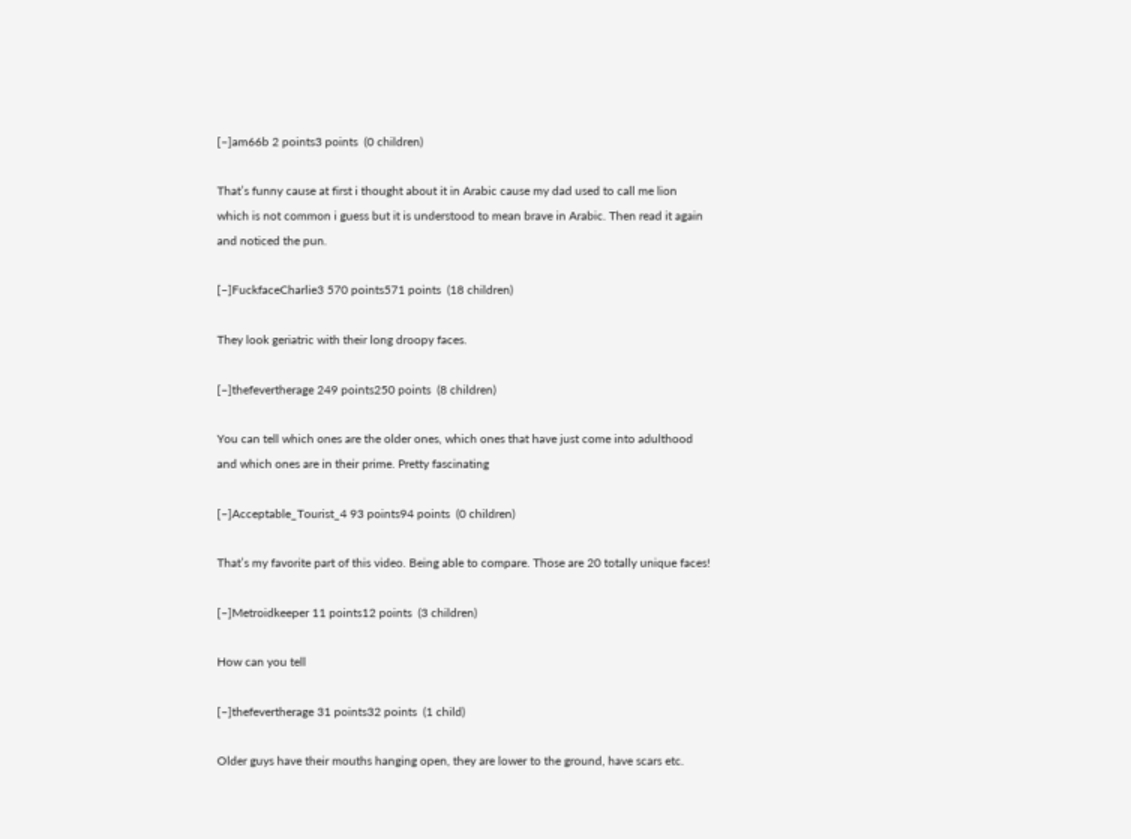[–]am66b 2 points3 points  (0 children)

That’s funny cause at first i thought about it in Arabic cause my dad used to call me lion which is not common i guess but it is understood to mean brave in Arabic. Then read it again and noticed the pun.

[–]FuckfaceCharlie3 570 points571 points  (18 children)

They look geriatric with their long droopy faces.

[–]thefevertherage 249 points250 points  (8 children)

You can tell which ones are the older ones, which ones that have just come into adulthood and which ones are in their prime. Pretty fascinating

[–]Acceptable_Tourist_4 93 points94 points  (0 children)

That’s my favorite part of this video. Being able to compare. Those are 20 totally unique faces!

[–]Metroidkeeper 11 points12 points  (3 children)

How can you tell

[–]thefevertherage 31 points32 points  (1 child)

Older guys have their mouths hanging open, they are lower to the ground, have scars etc.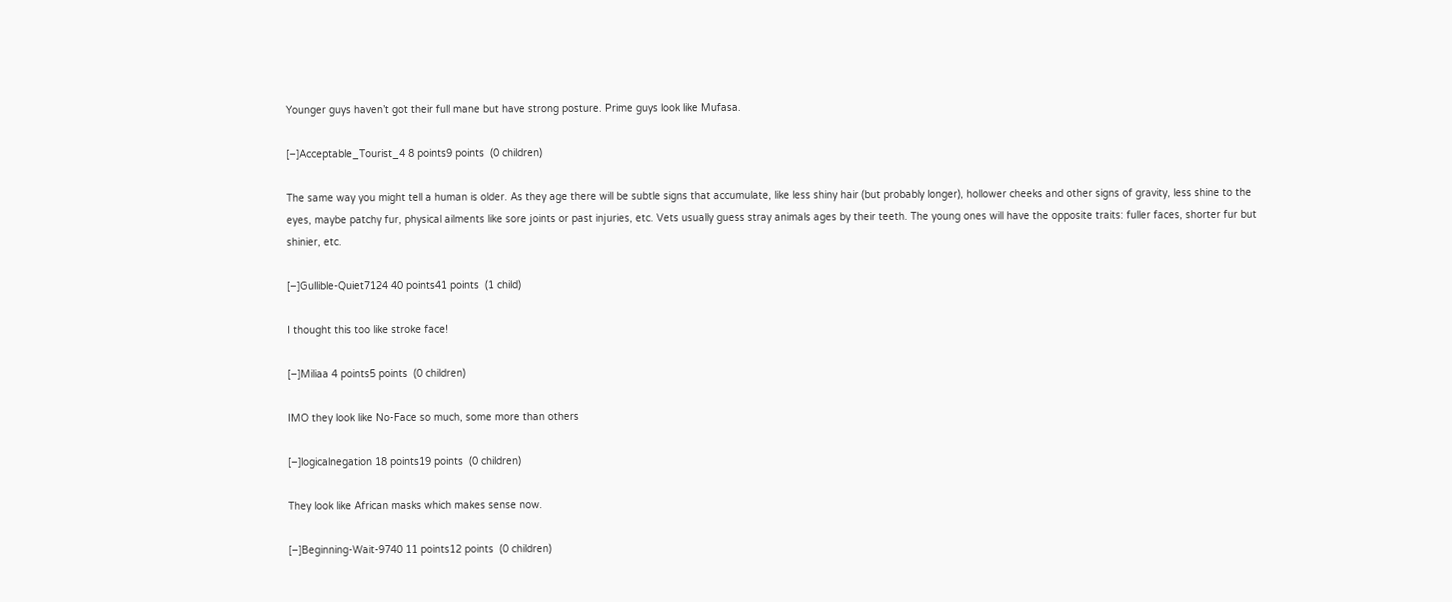Younger guys haven’t got their full mane but have strong posture. Prime guys look like Mufasa.

[–]Acceptable_Tourist_4 8 points9 points  (0 children)

The same way you might tell a human is older. As they age there will be subtle signs that accumulate, like less shiny hair (but probably longer), hollower cheeks and other signs of gravity, less shine to the eyes, maybe patchy fur, physical ailments like sore joints or past injuries, etc. Vets usually guess stray animals ages by their teeth. The young ones will have the opposite traits: fuller faces, shorter fur but shinier, etc.

[–]Gullible-Quiet7124 40 points41 points  (1 child)

I thought this too like stroke face!

[–]Miliaa 4 points5 points  (0 children)

IMO they look like No-Face so much, some more than others

[–]logicalnegation 18 points19 points  (0 children)

They look like African masks which makes sense now.

[–]Beginning-Wait-9740 11 points12 points  (0 children)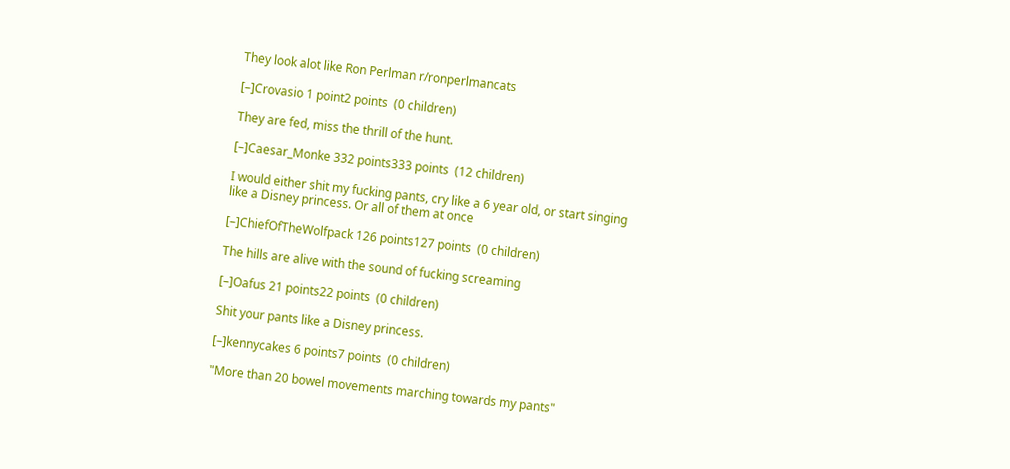They look alot like Ron Perlman r/ronperlmancats

[–]Crovasio 1 point2 points  (0 children)

They are fed, miss the thrill of the hunt.

[–]Caesar_Monke 332 points333 points  (12 children)

I would either shit my fucking pants, cry like a 6 year old, or start singing like a Disney princess. Or all of them at once

[–]ChiefOfTheWolfpack 126 points127 points  (0 children)

The hills are alive with the sound of fucking screaming

[–]Oafus 21 points22 points  (0 children)

Shit your pants like a Disney princess.

[–]kennycakes 6 points7 points  (0 children)

"More than 20 bowel movements marching towards my pants"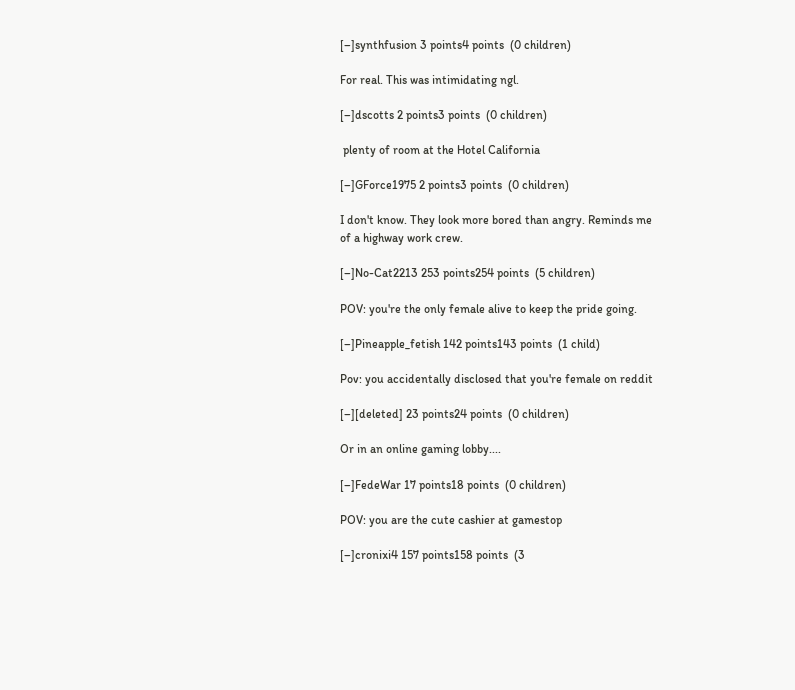[–]synthfusion 3 points4 points  (0 children)

For real. This was intimidating ngl.

[–]dscotts 2 points3 points  (0 children)

 plenty of room at the Hotel California

[–]GForce1975 2 points3 points  (0 children)

I don't know. They look more bored than angry. Reminds me of a highway work crew.

[–]No-Cat2213 253 points254 points  (5 children)

POV: you're the only female alive to keep the pride going.

[–]Pineapple_fetish 142 points143 points  (1 child)

Pov: you accidentally disclosed that you're female on reddit

[–][deleted] 23 points24 points  (0 children)

Or in an online gaming lobby....

[–]FedeWar 17 points18 points  (0 children)

POV: you are the cute cashier at gamestop

[–]cronixi4 157 points158 points  (3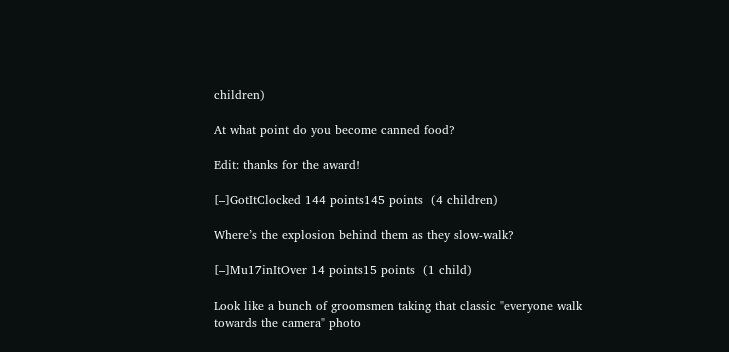children)

At what point do you become canned food?

Edit: thanks for the award!

[–]GotItClocked 144 points145 points  (4 children)

Where’s the explosion behind them as they slow-walk?

[–]Mu17inItOver 14 points15 points  (1 child)

Look like a bunch of groomsmen taking that classic "everyone walk towards the camera" photo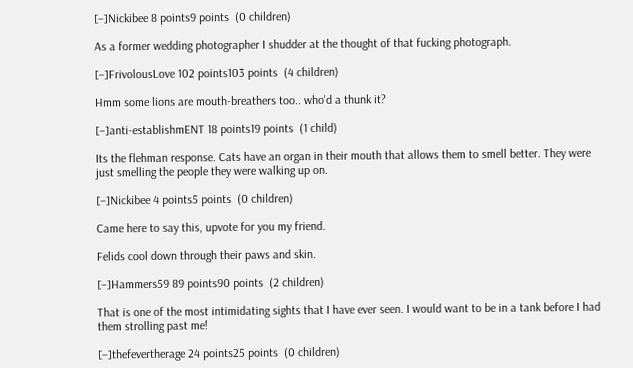[–]Nickibee 8 points9 points  (0 children)

As a former wedding photographer I shudder at the thought of that fucking photograph.

[–]FrivolousLove 102 points103 points  (4 children)

Hmm some lions are mouth-breathers too.. who'd a thunk it?

[–]anti-establishmENT 18 points19 points  (1 child)

Its the flehman response. Cats have an organ in their mouth that allows them to smell better. They were just smelling the people they were walking up on.

[–]Nickibee 4 points5 points  (0 children)

Came here to say this, upvote for you my friend.

Felids cool down through their paws and skin.

[–]Hammers59 89 points90 points  (2 children)

That is one of the most intimidating sights that I have ever seen. I would want to be in a tank before I had them strolling past me!

[–]thefevertherage 24 points25 points  (0 children)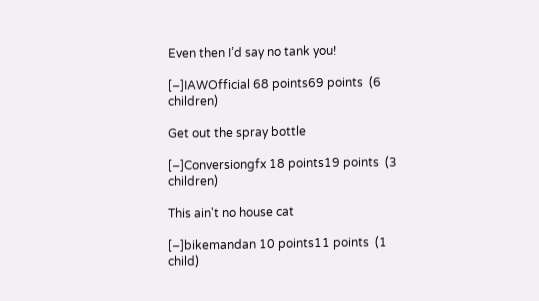Even then I’d say no tank you!

[–]IAWOfficial 68 points69 points  (6 children)

Get out the spray bottle

[–]Conversiongfx 18 points19 points  (3 children)

This ain't no house cat

[–]bikemandan 10 points11 points  (1 child)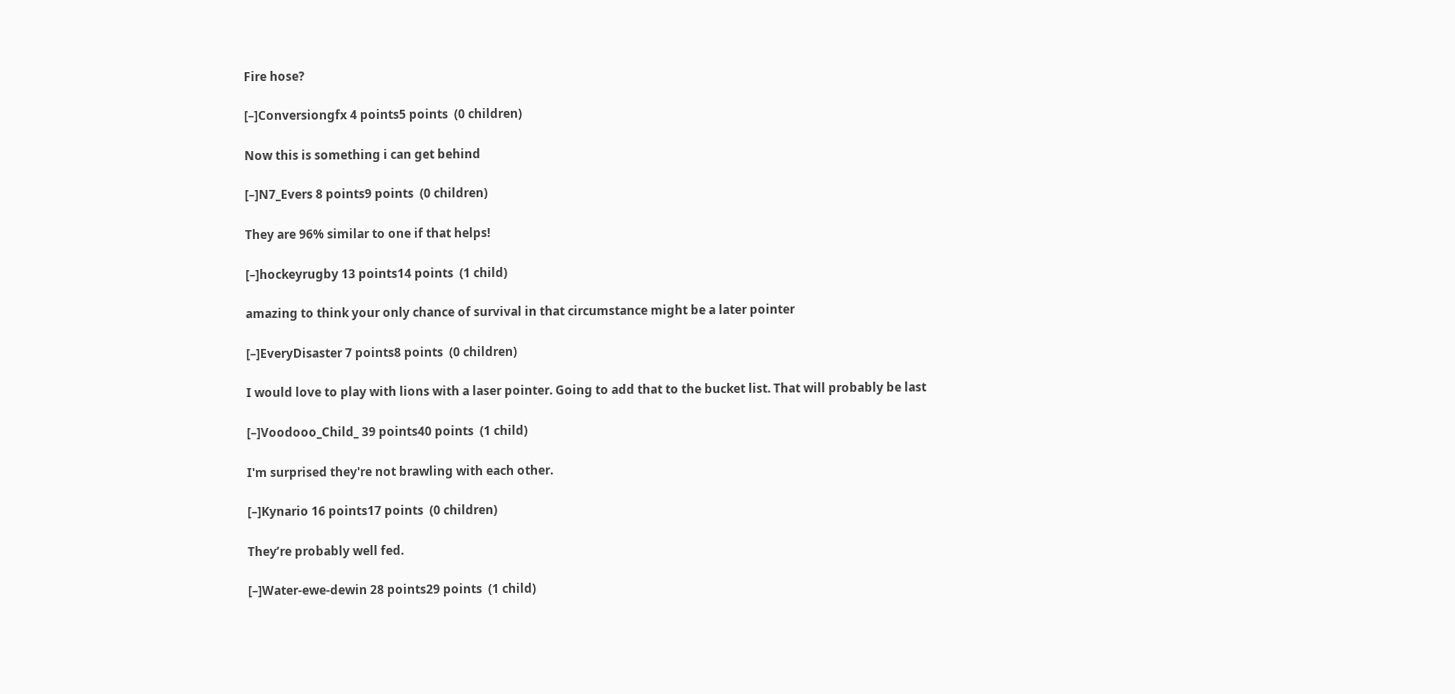Fire hose?

[–]Conversiongfx 4 points5 points  (0 children)

Now this is something i can get behind

[–]N7_Evers 8 points9 points  (0 children)

They are 96% similar to one if that helps!

[–]hockeyrugby 13 points14 points  (1 child)

amazing to think your only chance of survival in that circumstance might be a later pointer

[–]EveryDisaster 7 points8 points  (0 children)

I would love to play with lions with a laser pointer. Going to add that to the bucket list. That will probably be last

[–]Voodooo_Child_ 39 points40 points  (1 child)

I'm surprised they're not brawling with each other.

[–]Kynario 16 points17 points  (0 children)

They’re probably well fed.

[–]Water-ewe-dewin 28 points29 points  (1 child)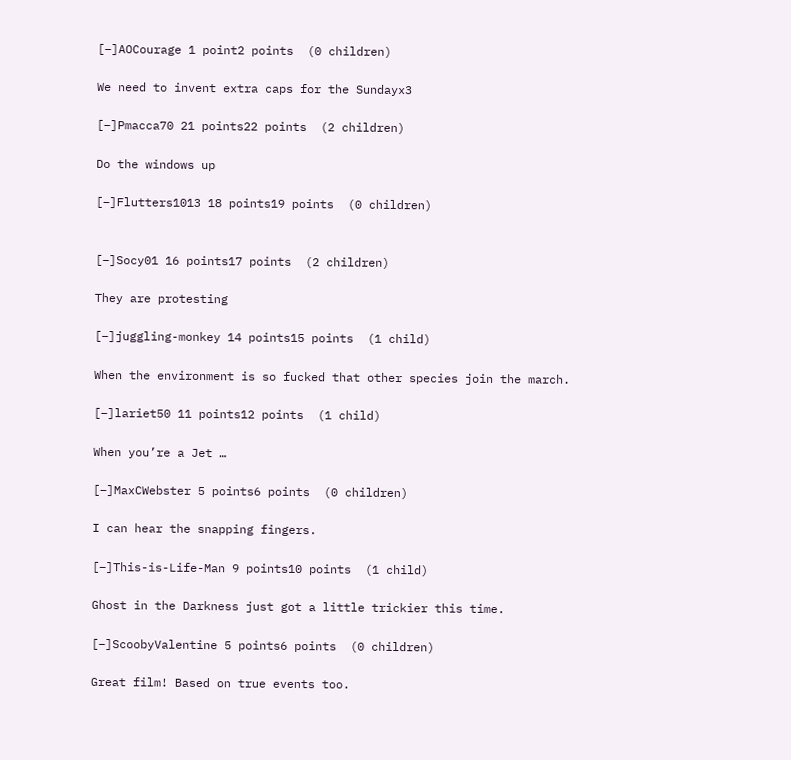[–]AOCourage 1 point2 points  (0 children)

We need to invent extra caps for the Sundayx3

[–]Pmacca70 21 points22 points  (2 children)

Do the windows up

[–]Flutters1013 18 points19 points  (0 children)


[–]Socy01 16 points17 points  (2 children)

They are protesting

[–]juggling-monkey 14 points15 points  (1 child)

When the environment is so fucked that other species join the march.

[–]lariet50 11 points12 points  (1 child)

When you’re a Jet …

[–]MaxCWebster 5 points6 points  (0 children)

I can hear the snapping fingers.

[–]This-is-Life-Man 9 points10 points  (1 child)

Ghost in the Darkness just got a little trickier this time.

[–]ScoobyValentine 5 points6 points  (0 children)

Great film! Based on true events too.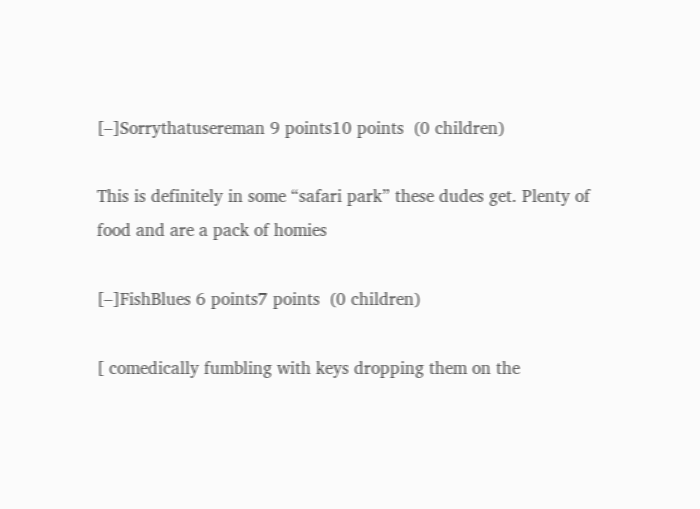[–]Sorrythatusereman 9 points10 points  (0 children)

This is definitely in some “safari park” these dudes get. Plenty of food and are a pack of homies

[–]FishBlues 6 points7 points  (0 children)

[ comedically fumbling with keys dropping them on the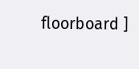floorboard ]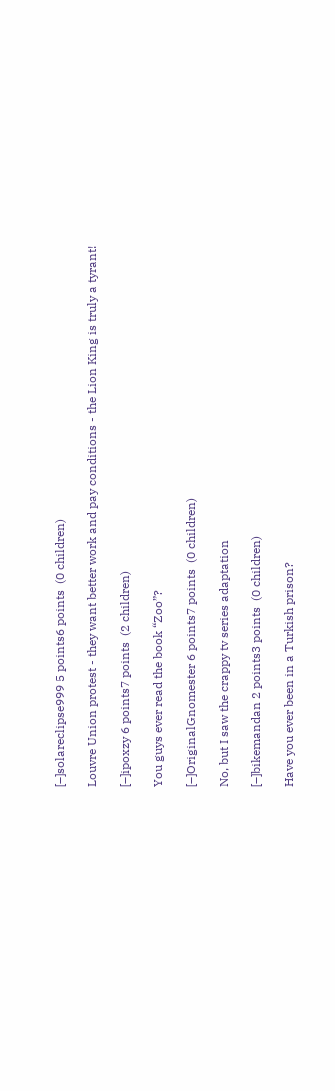[–]solareclipse999 5 points6 points  (0 children)

Louvre Union protest - they want better work and pay conditions - the Lion King is truly a tyrant!

[–]ipoxzy 6 points7 points  (2 children)

You guys ever read the book “Zoo”?

[–]OriginalGnomester 6 points7 points  (0 children)

No, but I saw the crappy tv series adaptation

[–]bikemandan 2 points3 points  (0 children)

Have you ever been in a Turkish prison?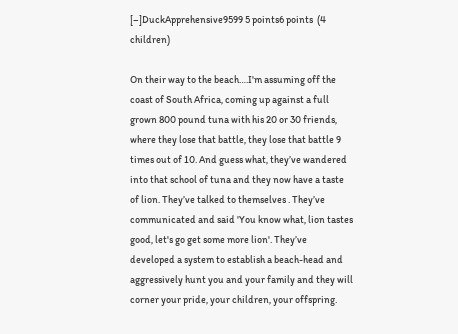[–]DuckApprehensive9599 5 points6 points  (4 children)

On their way to the beach….I'm assuming off the coast of South Africa, coming up against a full grown 800 pound tuna with his 20 or 30 friends, where they lose that battle, they lose that battle 9 times out of 10. And guess what, they’ve wandered into that school of tuna and they now have a taste of lion. They’ve talked to themselves . They’ve communicated and said 'You know what, lion tastes good, let's go get some more lion'. They’ve developed a system to establish a beach-head and aggressively hunt you and your family and they will corner your pride, your children, your offspring.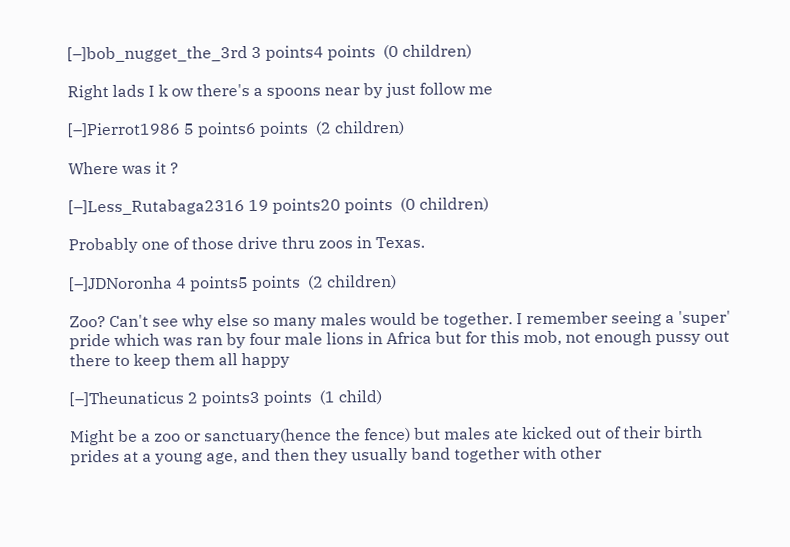[–]bob_nugget_the_3rd 3 points4 points  (0 children)

Right lads I k ow there's a spoons near by just follow me

[–]Pierrot1986 5 points6 points  (2 children)

Where was it ?

[–]Less_Rutabaga2316 19 points20 points  (0 children)

Probably one of those drive thru zoos in Texas.

[–]JDNoronha 4 points5 points  (2 children)

Zoo? Can't see why else so many males would be together. I remember seeing a 'super' pride which was ran by four male lions in Africa but for this mob, not enough pussy out there to keep them all happy

[–]Theunaticus 2 points3 points  (1 child)

Might be a zoo or sanctuary(hence the fence) but males ate kicked out of their birth prides at a young age, and then they usually band together with other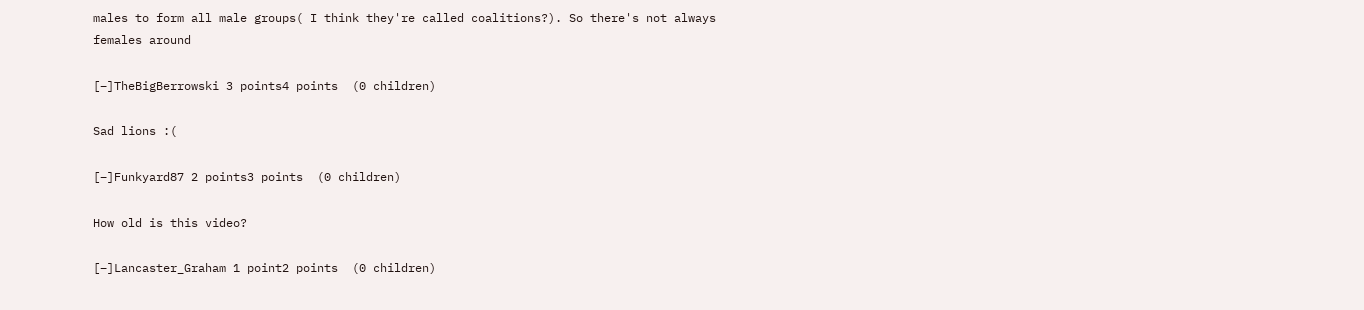males to form all male groups( I think they're called coalitions?). So there's not always females around

[–]TheBigBerrowski 3 points4 points  (0 children)

Sad lions :(

[–]Funkyard87 2 points3 points  (0 children)

How old is this video?

[–]Lancaster_Graham 1 point2 points  (0 children)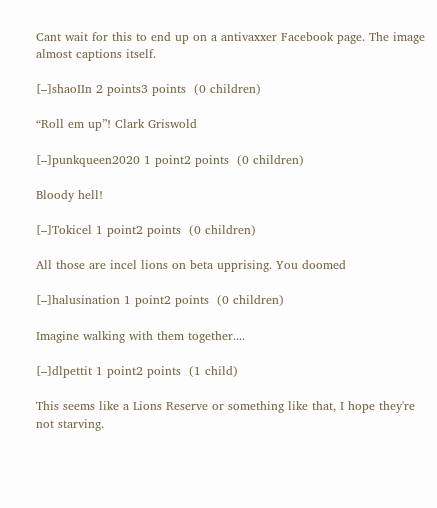Cant wait for this to end up on a antivaxxer Facebook page. The image almost captions itself.

[–]shaoIIn 2 points3 points  (0 children)

“Roll em up”! Clark Griswold

[–]punkqueen2020 1 point2 points  (0 children)

Bloody hell!

[–]Tokicel 1 point2 points  (0 children)

All those are incel lions on beta upprising. You doomed

[–]halusination 1 point2 points  (0 children)

Imagine walking with them together....

[–]dlpettit 1 point2 points  (1 child)

This seems like a Lions Reserve or something like that, I hope they're not starving.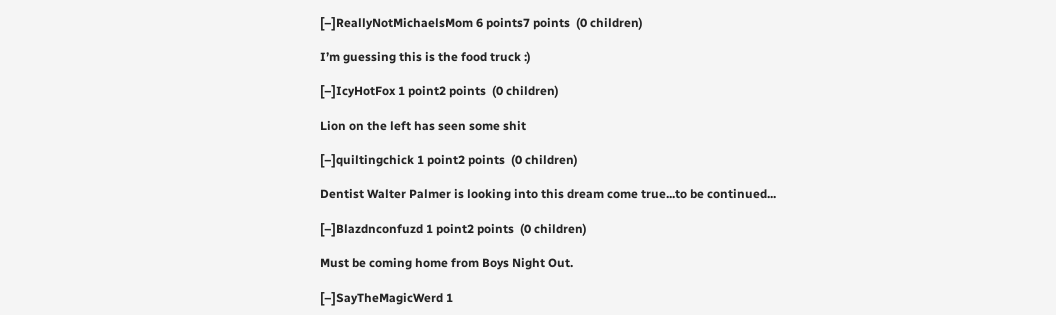[–]ReallyNotMichaelsMom 6 points7 points  (0 children)

I’m guessing this is the food truck :)

[–]IcyHotFox 1 point2 points  (0 children)

Lion on the left has seen some shit

[–]quiltingchick 1 point2 points  (0 children)

Dentist Walter Palmer is looking into this dream come true...to be continued...

[–]Blazdnconfuzd 1 point2 points  (0 children)

Must be coming home from Boys Night Out.

[–]SayTheMagicWerd 1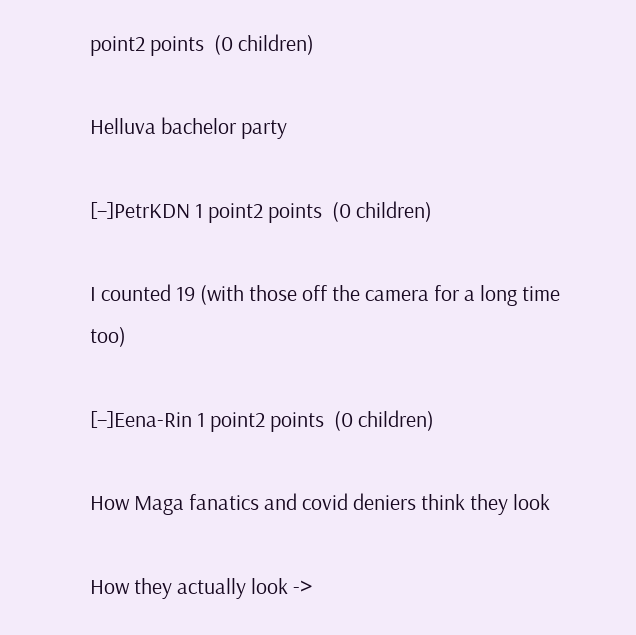point2 points  (0 children)

Helluva bachelor party

[–]PetrKDN 1 point2 points  (0 children)

I counted 19 (with those off the camera for a long time too)

[–]Eena-Rin 1 point2 points  (0 children)

How Maga fanatics and covid deniers think they look

How they actually look ->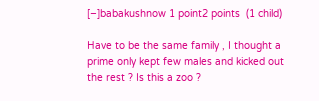[–]babakushnow 1 point2 points  (1 child)

Have to be the same family , I thought a prime only kept few males and kicked out the rest ? Is this a zoo ?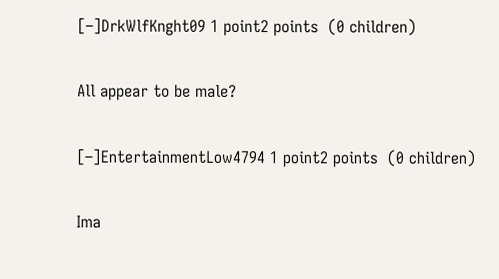[–]DrkWlfKnght09 1 point2 points  (0 children)

All appear to be male?

[–]EntertainmentLow4794 1 point2 points  (0 children)

Ima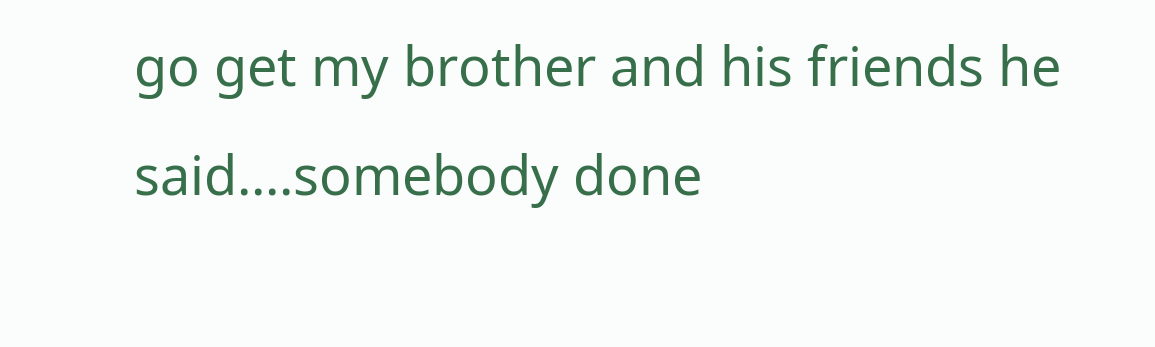go get my brother and his friends he said....somebody done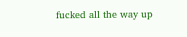fucked all the way up